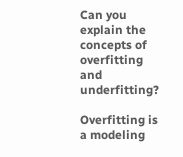Can you explain the concepts of overfitting and underfitting?

Overfitting is a modeling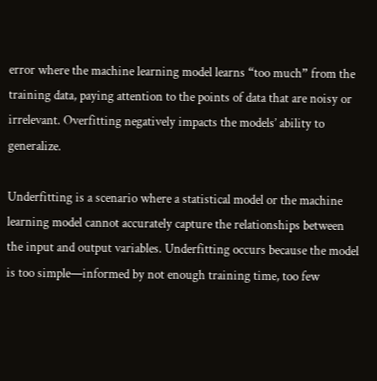error where the machine learning model learns “too much” from the training data, paying attention to the points of data that are noisy or irrelevant. Overfitting negatively impacts the models’ ability to generalize.

Underfitting is a scenario where a statistical model or the machine learning model cannot accurately capture the relationships between the input and output variables. Underfitting occurs because the model is too simple—informed by not enough training time, too few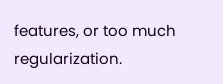features, or too much regularization.